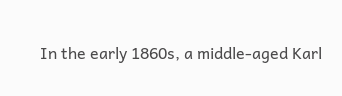In the early 1860s, a middle-aged Karl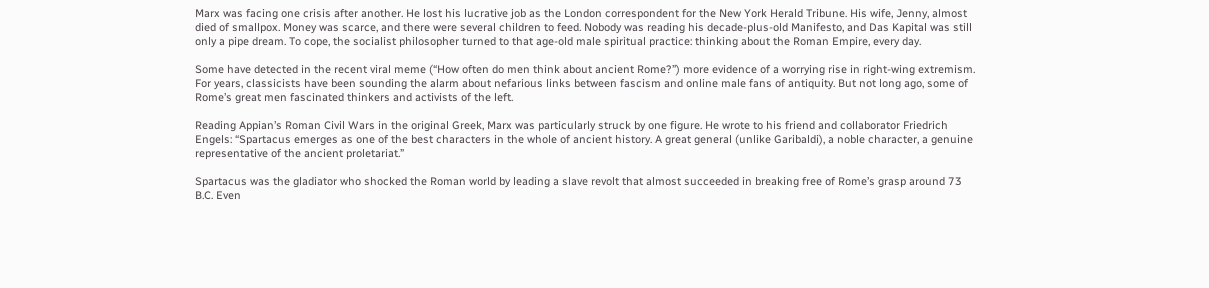Marx was facing one crisis after another. He lost his lucrative job as the London correspondent for the New York Herald Tribune. His wife, Jenny, almost died of smallpox. Money was scarce, and there were several children to feed. Nobody was reading his decade-plus-old Manifesto, and Das Kapital was still only a pipe dream. To cope, the socialist philosopher turned to that age-old male spiritual practice: thinking about the Roman Empire, every day.

Some have detected in the recent viral meme (“How often do men think about ancient Rome?”) more evidence of a worrying rise in right-wing extremism. For years, classicists have been sounding the alarm about nefarious links between fascism and online male fans of antiquity. But not long ago, some of Rome’s great men fascinated thinkers and activists of the left.

Reading Appian’s Roman Civil Wars in the original Greek, Marx was particularly struck by one figure. He wrote to his friend and collaborator Friedrich Engels: “Spartacus emerges as one of the best characters in the whole of ancient history. A great general (unlike Garibaldi), a noble character, a genuine representative of the ancient proletariat.”

Spartacus was the gladiator who shocked the Roman world by leading a slave revolt that almost succeeded in breaking free of Rome’s grasp around 73 B.C. Even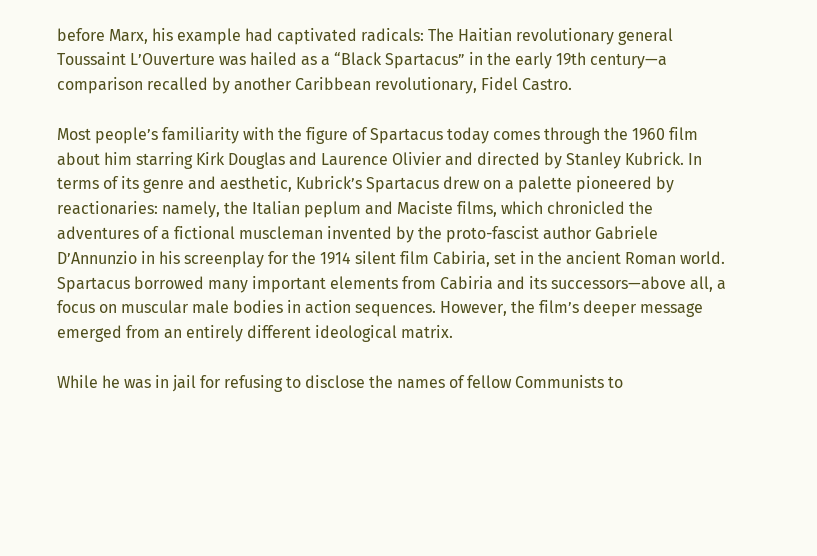before Marx, his example had captivated radicals: The Haitian revolutionary general Toussaint L’Ouverture was hailed as a “Black Spartacus” in the early 19th century—a comparison recalled by another Caribbean revolutionary, Fidel Castro.

Most people’s familiarity with the figure of Spartacus today comes through the 1960 film about him starring Kirk Douglas and Laurence Olivier and directed by Stanley Kubrick. In terms of its genre and aesthetic, Kubrick’s Spartacus drew on a palette pioneered by reactionaries: namely, the Italian peplum and Maciste films, which chronicled the adventures of a fictional muscleman invented by the proto-fascist author Gabriele D’Annunzio in his screenplay for the 1914 silent film Cabiria, set in the ancient Roman world. Spartacus borrowed many important elements from Cabiria and its successors—above all, a focus on muscular male bodies in action sequences. However, the film’s deeper message emerged from an entirely different ideological matrix.

While he was in jail for refusing to disclose the names of fellow Communists to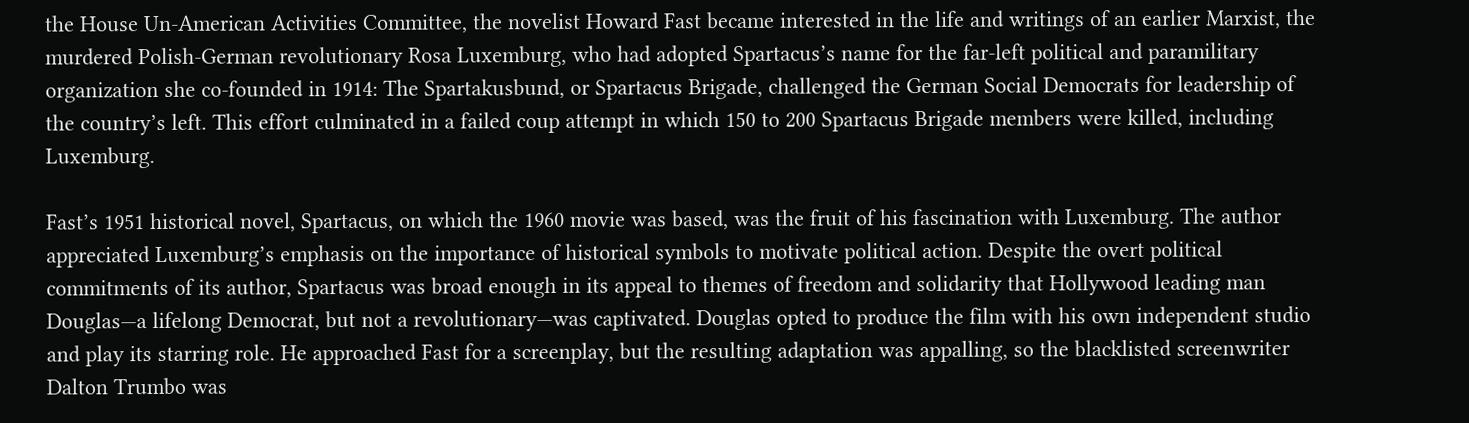the House Un-American Activities Committee, the novelist Howard Fast became interested in the life and writings of an earlier Marxist, the murdered Polish-German revolutionary Rosa Luxemburg, who had adopted Spartacus’s name for the far-left political and paramilitary organization she co-founded in 1914: The Spartakusbund, or Spartacus Brigade, challenged the German Social Democrats for leadership of the country’s left. This effort culminated in a failed coup attempt in which 150 to 200 Spartacus Brigade members were killed, including Luxemburg.

Fast’s 1951 historical novel, Spartacus, on which the 1960 movie was based, was the fruit of his fascination with Luxemburg. The author appreciated Luxemburg’s emphasis on the importance of historical symbols to motivate political action. Despite the overt political commitments of its author, Spartacus was broad enough in its appeal to themes of freedom and solidarity that Hollywood leading man Douglas—a lifelong Democrat, but not a revolutionary—was captivated. Douglas opted to produce the film with his own independent studio and play its starring role. He approached Fast for a screenplay, but the resulting adaptation was appalling, so the blacklisted screenwriter Dalton Trumbo was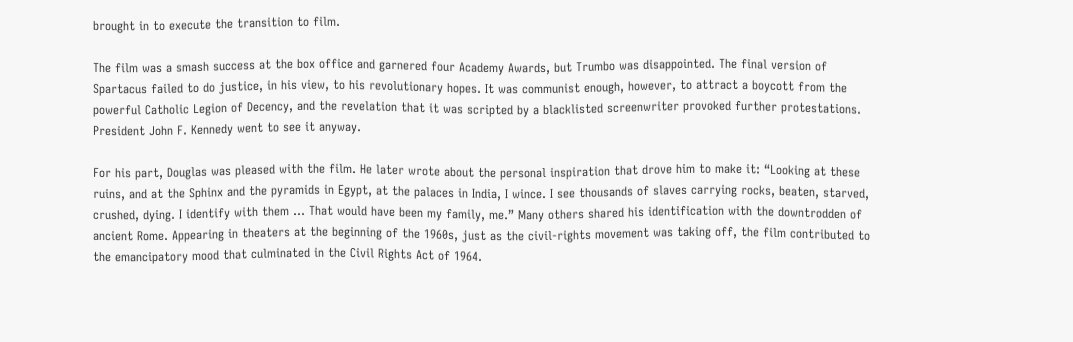brought in to execute the transition to film.

The film was a smash success at the box office and garnered four Academy Awards, but Trumbo was disappointed. The final version of Spartacus failed to do justice, in his view, to his revolutionary hopes. It was communist enough, however, to attract a boycott from the powerful Catholic Legion of Decency, and the revelation that it was scripted by a blacklisted screenwriter provoked further protestations. President John F. Kennedy went to see it anyway.

For his part, Douglas was pleased with the film. He later wrote about the personal inspiration that drove him to make it: “Looking at these ruins, and at the Sphinx and the pyramids in Egypt, at the palaces in India, I wince. I see thousands of slaves carrying rocks, beaten, starved, crushed, dying. I identify with them … That would have been my family, me.” Many others shared his identification with the downtrodden of ancient Rome. Appearing in theaters at the beginning of the 1960s, just as the civil-rights movement was taking off, the film contributed to the emancipatory mood that culminated in the Civil Rights Act of 1964.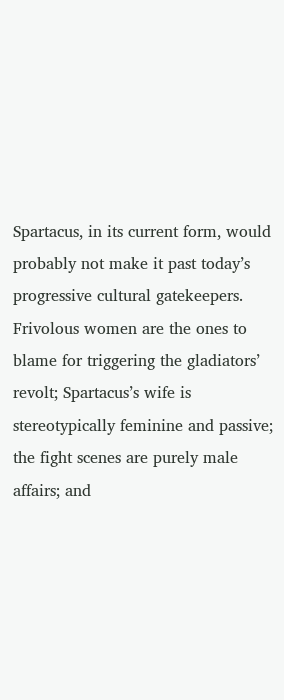Spartacus, in its current form, would probably not make it past today’s progressive cultural gatekeepers. Frivolous women are the ones to blame for triggering the gladiators’ revolt; Spartacus’s wife is stereotypically feminine and passive; the fight scenes are purely male affairs; and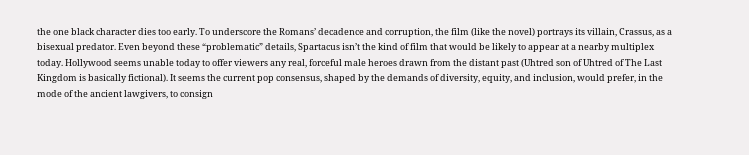the one black character dies too early. To underscore the Romans’ decadence and corruption, the film (like the novel) portrays its villain, Crassus, as a bisexual predator. Even beyond these “problematic” details, Spartacus isn’t the kind of film that would be likely to appear at a nearby multiplex today. Hollywood seems unable today to offer viewers any real, forceful male heroes drawn from the distant past (Uhtred son of Uhtred of The Last Kingdom is basically fictional). It seems the current pop consensus, shaped by the demands of diversity, equity, and inclusion, would prefer, in the mode of the ancient lawgivers, to consign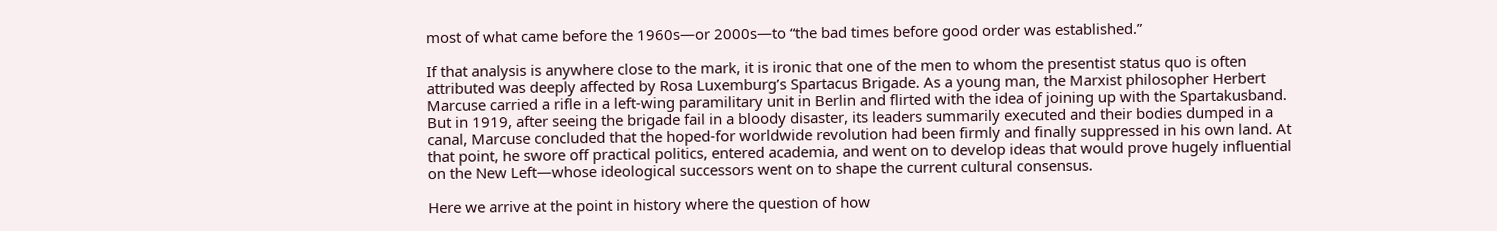most of what came before the 1960s—or 2000s—to “the bad times before good order was established.”

If that analysis is anywhere close to the mark, it is ironic that one of the men to whom the presentist status quo is often attributed was deeply affected by Rosa Luxemburg’s Spartacus Brigade. As a young man, the Marxist philosopher Herbert Marcuse carried a rifle in a left-wing paramilitary unit in Berlin and flirted with the idea of joining up with the Spartakusband. But in 1919, after seeing the brigade fail in a bloody disaster, its leaders summarily executed and their bodies dumped in a canal, Marcuse concluded that the hoped-for worldwide revolution had been firmly and finally suppressed in his own land. At that point, he swore off practical politics, entered academia, and went on to develop ideas that would prove hugely influential on the New Left—whose ideological successors went on to shape the current cultural consensus.

Here we arrive at the point in history where the question of how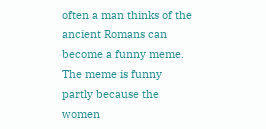often a man thinks of the ancient Romans can become a funny meme. The meme is funny partly because the women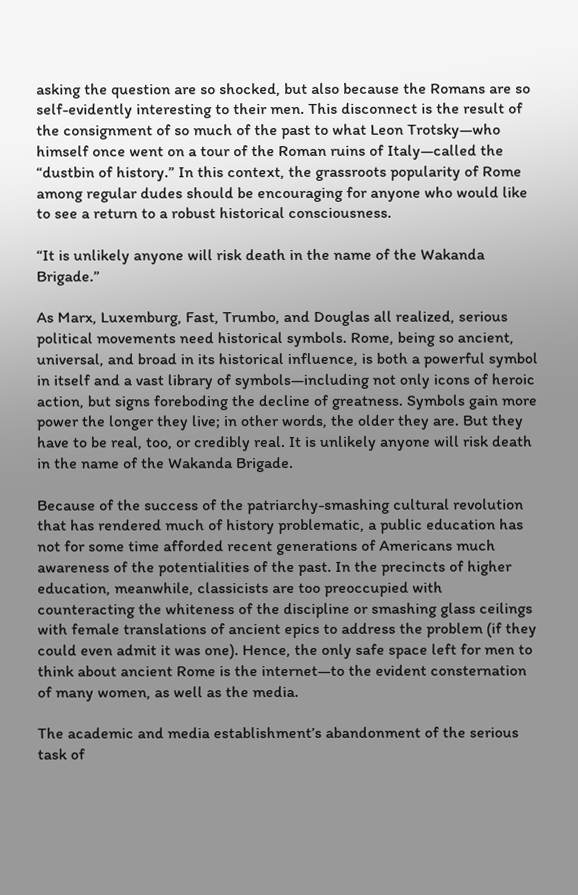asking the question are so shocked, but also because the Romans are so self-evidently interesting to their men. This disconnect is the result of the consignment of so much of the past to what Leon Trotsky—who himself once went on a tour of the Roman ruins of Italy—called the “dustbin of history.” In this context, the grassroots popularity of Rome among regular dudes should be encouraging for anyone who would like to see a return to a robust historical consciousness.

“It is unlikely anyone will risk death in the name of the Wakanda Brigade.”

As Marx, Luxemburg, Fast, Trumbo, and Douglas all realized, serious political movements need historical symbols. Rome, being so ancient, universal, and broad in its historical influence, is both a powerful symbol in itself and a vast library of symbols—including not only icons of heroic action, but signs foreboding the decline of greatness. Symbols gain more power the longer they live; in other words, the older they are. But they have to be real, too, or credibly real. It is unlikely anyone will risk death in the name of the Wakanda Brigade.

Because of the success of the patriarchy-smashing cultural revolution that has rendered much of history problematic, a public education has not for some time afforded recent generations of Americans much awareness of the potentialities of the past. In the precincts of higher education, meanwhile, classicists are too preoccupied with counteracting the whiteness of the discipline or smashing glass ceilings with female translations of ancient epics to address the problem (if they could even admit it was one). Hence, the only safe space left for men to think about ancient Rome is the internet—to the evident consternation of many women, as well as the media.

The academic and media establishment’s abandonment of the serious task of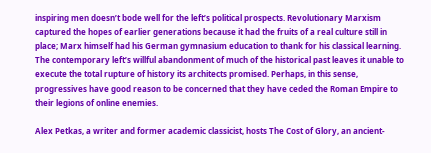inspiring men doesn’t bode well for the left’s political prospects. Revolutionary Marxism captured the hopes of earlier generations because it had the fruits of a real culture still in place; Marx himself had his German gymnasium education to thank for his classical learning. The contemporary left’s willful abandonment of much of the historical past leaves it unable to execute the total rupture of history its architects promised. Perhaps, in this sense, progressives have good reason to be concerned that they have ceded the Roman Empire to their legions of online enemies.

Alex Petkas, a writer and former academic classicist, hosts The Cost of Glory, an ancient-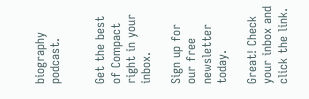biography podcast.


Get the best of Compact right in your inbox.

Sign up for our free newsletter today.

Great! Check your inbox and click the link.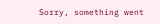Sorry, something went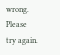wrong. Please try again.